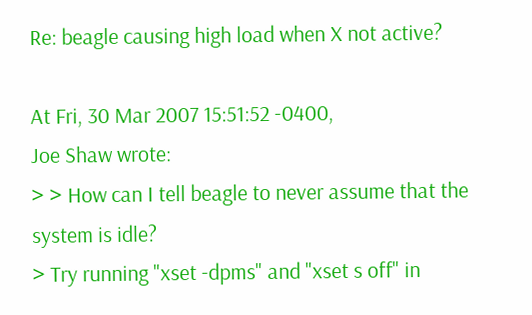Re: beagle causing high load when X not active?

At Fri, 30 Mar 2007 15:51:52 -0400,
Joe Shaw wrote:
> > How can I tell beagle to never assume that the system is idle?
> Try running "xset -dpms" and "xset s off" in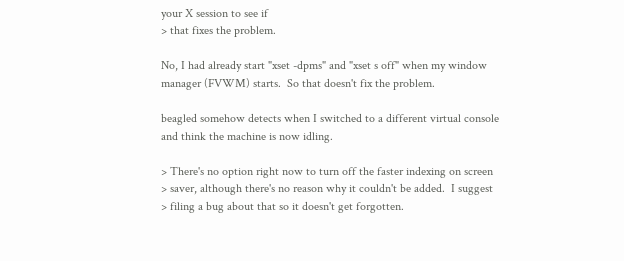your X session to see if
> that fixes the problem.

No, I had already start "xset -dpms" and "xset s off" when my window
manager (FVWM) starts.  So that doesn't fix the problem.

beagled somehow detects when I switched to a different virtual console
and think the machine is now idling.

> There's no option right now to turn off the faster indexing on screen
> saver, although there's no reason why it couldn't be added.  I suggest
> filing a bug about that so it doesn't get forgotten.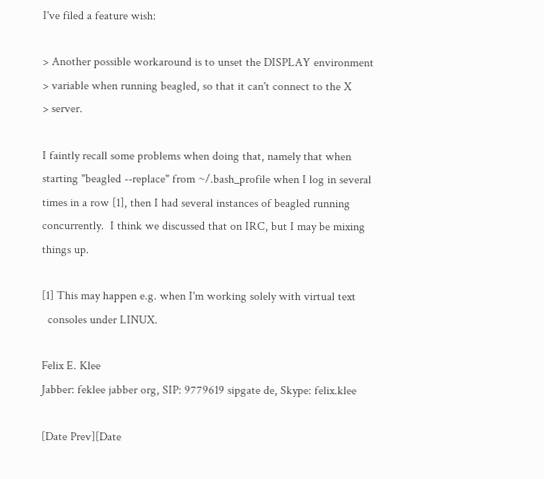I've filed a feature wish:

> Another possible workaround is to unset the DISPLAY environment
> variable when running beagled, so that it can't connect to the X
> server.

I faintly recall some problems when doing that, namely that when
starting "beagled --replace" from ~/.bash_profile when I log in several
times in a row [1], then I had several instances of beagled running
concurrently.  I think we discussed that on IRC, but I may be mixing
things up.

[1] This may happen e.g. when I'm working solely with virtual text
  consoles under LINUX.

Felix E. Klee
Jabber: feklee jabber org, SIP: 9779619 sipgate de, Skype: felix.klee

[Date Prev][Date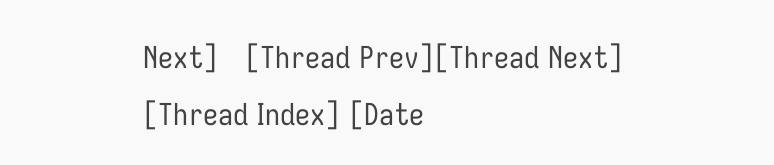Next]   [Thread Prev][Thread Next]   [Thread Index] [Date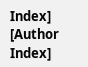Index] [Author Index]